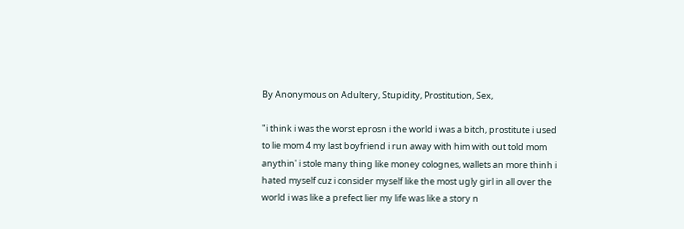By Anonymous on Adultery, Stupidity, Prostitution, Sex,

"i think i was the worst eprosn i the world i was a bitch, prostitute i used to lie mom 4 my last boyfriend i run away with him with out told mom anythin' i stole many thing like money colognes, wallets an more thinh i hated myself cuz i consider myself like the most ugly girl in all over the world i was like a prefect lier my life was like a story n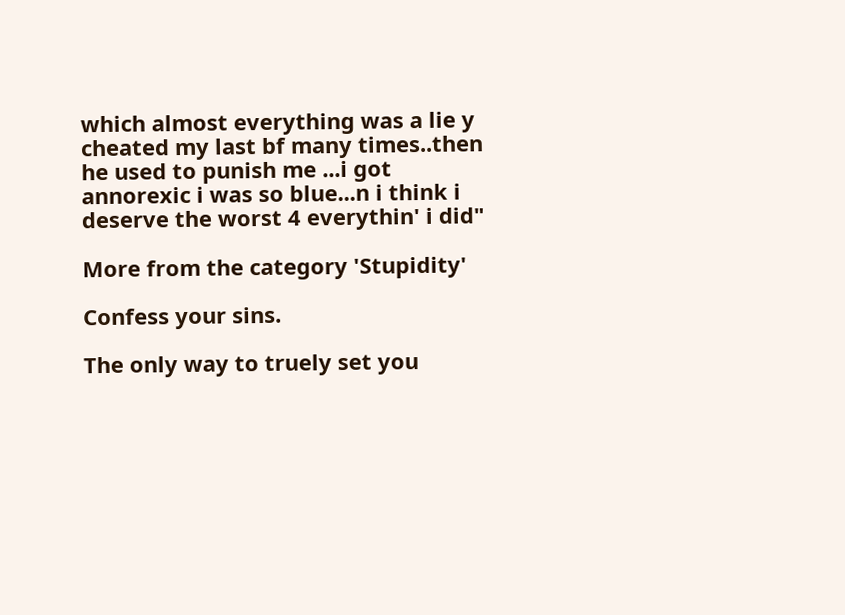which almost everything was a lie y cheated my last bf many times..then he used to punish me ...i got annorexic i was so blue...n i think i deserve the worst 4 everythin' i did"

More from the category 'Stupidity'

Confess your sins.

The only way to truely set you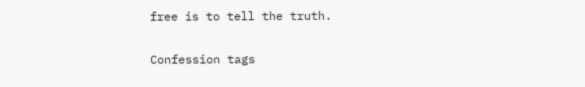free is to tell the truth.

Confession tags